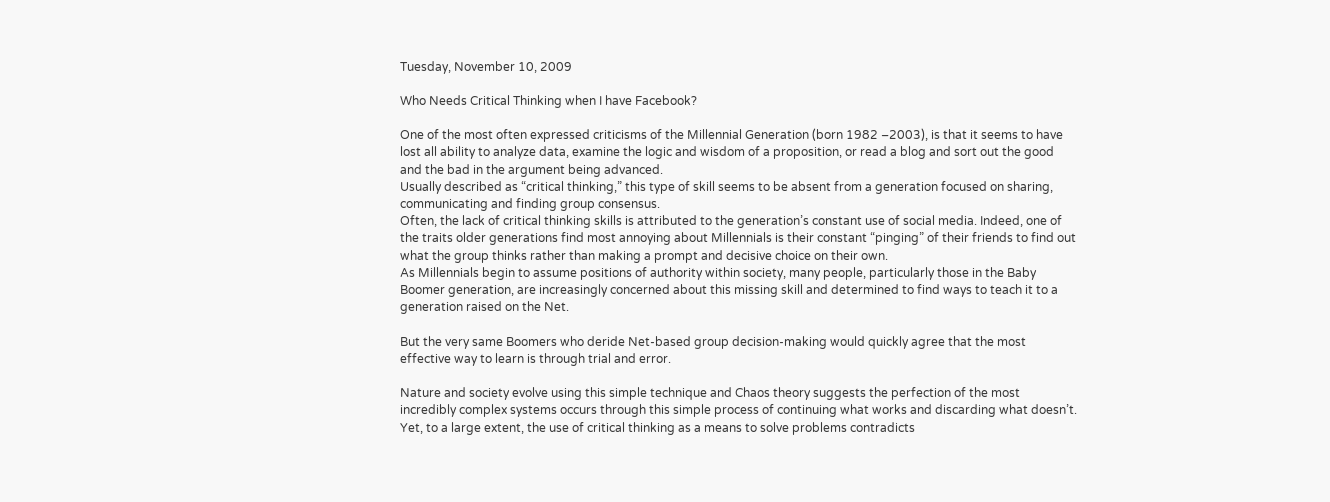Tuesday, November 10, 2009

Who Needs Critical Thinking when I have Facebook?

One of the most often expressed criticisms of the Millennial Generation (born 1982 –2003), is that it seems to have lost all ability to analyze data, examine the logic and wisdom of a proposition, or read a blog and sort out the good and the bad in the argument being advanced.
Usually described as “critical thinking,” this type of skill seems to be absent from a generation focused on sharing, communicating and finding group consensus.
Often, the lack of critical thinking skills is attributed to the generation’s constant use of social media. Indeed, one of the traits older generations find most annoying about Millennials is their constant “pinging” of their friends to find out what the group thinks rather than making a prompt and decisive choice on their own.
As Millennials begin to assume positions of authority within society, many people, particularly those in the Baby Boomer generation, are increasingly concerned about this missing skill and determined to find ways to teach it to a generation raised on the Net.

But the very same Boomers who deride Net-based group decision-making would quickly agree that the most effective way to learn is through trial and error.

Nature and society evolve using this simple technique and Chaos theory suggests the perfection of the most incredibly complex systems occurs through this simple process of continuing what works and discarding what doesn’t.
Yet, to a large extent, the use of critical thinking as a means to solve problems contradicts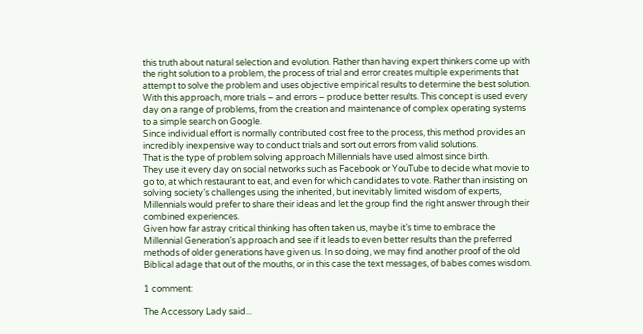this truth about natural selection and evolution. Rather than having expert thinkers come up with the right solution to a problem, the process of trial and error creates multiple experiments that attempt to solve the problem and uses objective empirical results to determine the best solution.
With this approach, more trials – and errors – produce better results. This concept is used every day on a range of problems, from the creation and maintenance of complex operating systems to a simple search on Google.
Since individual effort is normally contributed cost free to the process, this method provides an incredibly inexpensive way to conduct trials and sort out errors from valid solutions.
That is the type of problem solving approach Millennials have used almost since birth.
They use it every day on social networks such as Facebook or YouTube to decide what movie to go to, at which restaurant to eat, and even for which candidates to vote. Rather than insisting on solving society’s challenges using the inherited, but inevitably limited wisdom of experts, Millennials would prefer to share their ideas and let the group find the right answer through their combined experiences.
Given how far astray critical thinking has often taken us, maybe it’s time to embrace the Millennial Generation’s approach and see if it leads to even better results than the preferred methods of older generations have given us. In so doing, we may find another proof of the old Biblical adage that out of the mouths, or in this case the text messages, of babes comes wisdom.

1 comment:

The Accessory Lady said...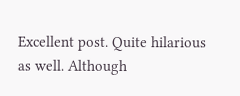Excellent post. Quite hilarious as well. Although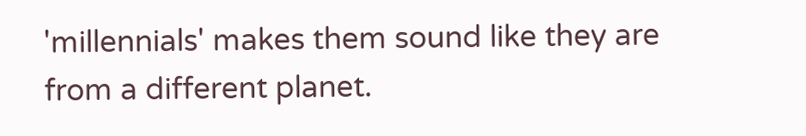'millennials' makes them sound like they are from a different planet.